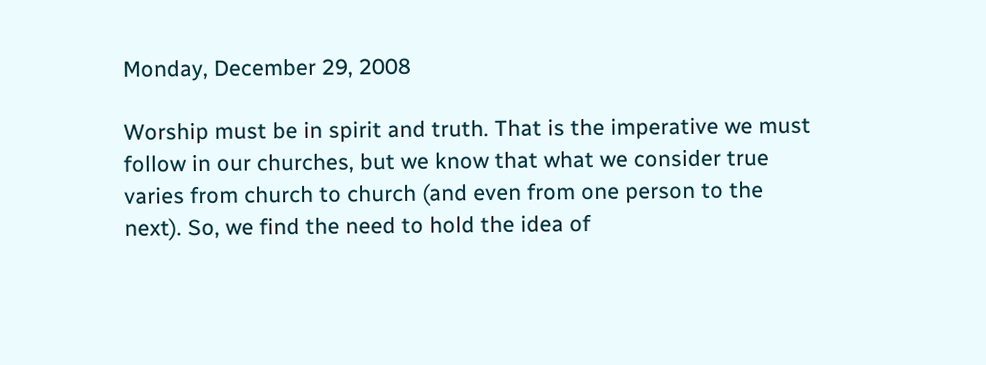Monday, December 29, 2008

Worship must be in spirit and truth. That is the imperative we must follow in our churches, but we know that what we consider true varies from church to church (and even from one person to the next). So, we find the need to hold the idea of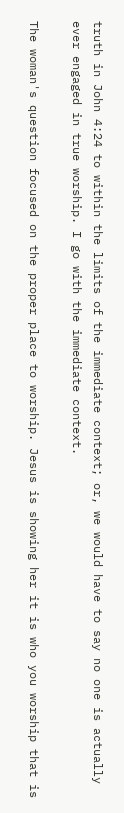truth in John 4:24 to within the limits of the immediate context; or, we would have to say no one is actually ever engaged in true worship. I go with the immediate context.

The woman's question focused on the proper place to worship. Jesus is showing her it is who you worship that is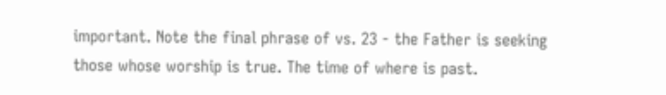important. Note the final phrase of vs. 23 - the Father is seeking those whose worship is true. The time of where is past.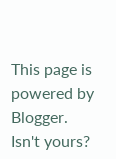This page is powered by Blogger. Isn't yours?